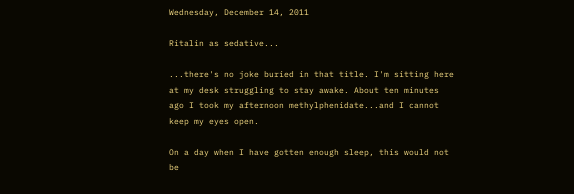Wednesday, December 14, 2011

Ritalin as sedative...

...there's no joke buried in that title. I'm sitting here at my desk struggling to stay awake. About ten minutes ago I took my afternoon methylphenidate...and I cannot keep my eyes open.

On a day when I have gotten enough sleep, this would not be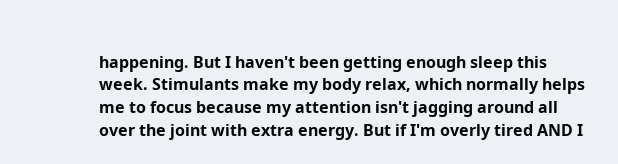happening. But I haven't been getting enough sleep this week. Stimulants make my body relax, which normally helps me to focus because my attention isn't jagging around all over the joint with extra energy. But if I'm overly tired AND I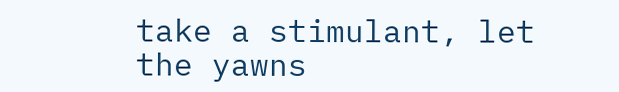take a stimulant, let the yawns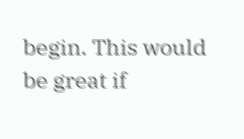begin. This would be great if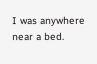I was anywhere near a bed.